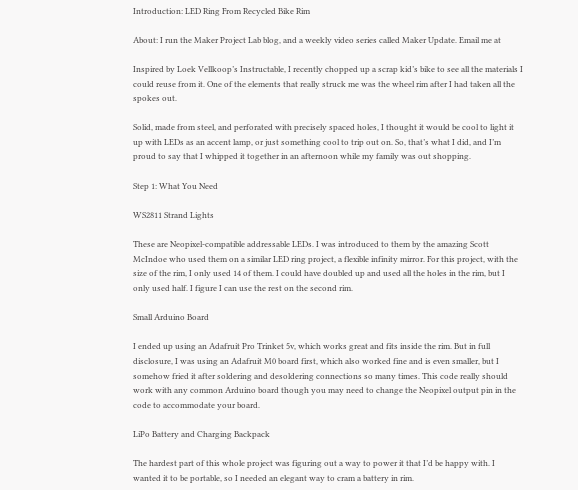Introduction: LED Ring From Recycled Bike Rim

About: I run the Maker Project Lab blog, and a weekly video series called Maker Update. Email me at

Inspired by Loek Vellkoop’s Instructable, I recently chopped up a scrap kid’s bike to see all the materials I could reuse from it. One of the elements that really struck me was the wheel rim after I had taken all the spokes out.

Solid, made from steel, and perforated with precisely spaced holes, I thought it would be cool to light it up with LEDs as an accent lamp, or just something cool to trip out on. So, that’s what I did, and I’m proud to say that I whipped it together in an afternoon while my family was out shopping.

Step 1: What You Need

WS2811 Strand Lights

These are Neopixel-compatible addressable LEDs. I was introduced to them by the amazing Scott McIndoe who used them on a similar LED ring project, a flexible infinity mirror. For this project, with the size of the rim, I only used 14 of them. I could have doubled up and used all the holes in the rim, but I only used half. I figure I can use the rest on the second rim.

Small Arduino Board

I ended up using an Adafruit Pro Trinket 5v, which works great and fits inside the rim. But in full disclosure, I was using an Adafruit M0 board first, which also worked fine and is even smaller, but I somehow fried it after soldering and desoldering connections so many times. This code really should work with any common Arduino board though you may need to change the Neopixel output pin in the code to accommodate your board.

LiPo Battery and Charging Backpack

The hardest part of this whole project was figuring out a way to power it that I’d be happy with. I wanted it to be portable, so I needed an elegant way to cram a battery in rim.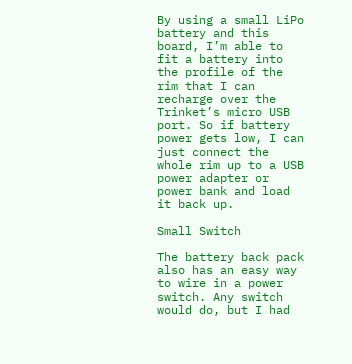By using a small LiPo battery and this board, I’m able to fit a battery into the profile of the rim that I can recharge over the Trinket’s micro USB port. So if battery power gets low, I can just connect the whole rim up to a USB power adapter or power bank and load it back up.

Small Switch

The battery back pack also has an easy way to wire in a power switch. Any switch would do, but I had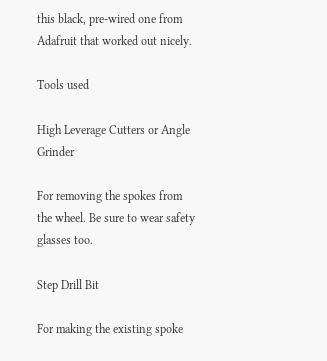this black, pre-wired one from Adafruit that worked out nicely.

Tools used

High Leverage Cutters or Angle Grinder

For removing the spokes from the wheel. Be sure to wear safety glasses too.

Step Drill Bit

For making the existing spoke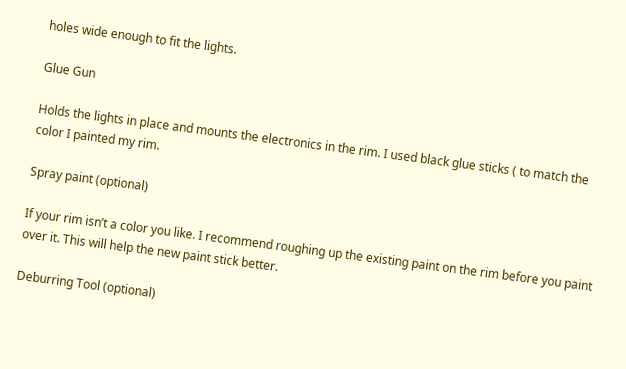holes wide enough to fit the lights.

Glue Gun

Holds the lights in place and mounts the electronics in the rim. I used black glue sticks ( to match the color I painted my rim.

Spray paint (optional)

If your rim isn’t a color you like. I recommend roughing up the existing paint on the rim before you paint over it. This will help the new paint stick better.

Deburring Tool (optional)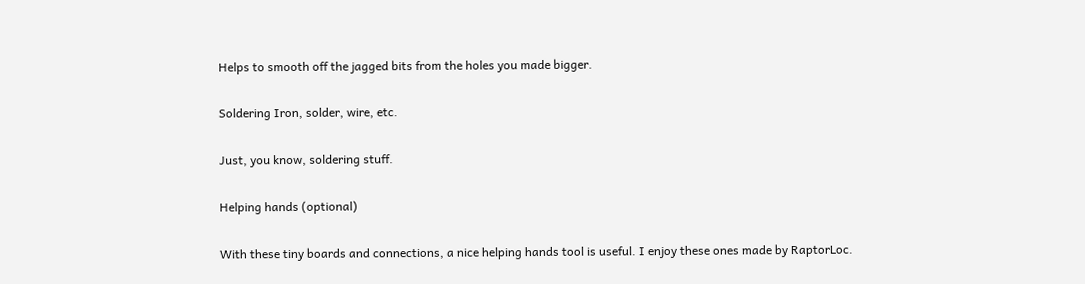Helps to smooth off the jagged bits from the holes you made bigger.

Soldering Iron, solder, wire, etc.

Just, you know, soldering stuff.

Helping hands (optional)

With these tiny boards and connections, a nice helping hands tool is useful. I enjoy these ones made by RaptorLoc.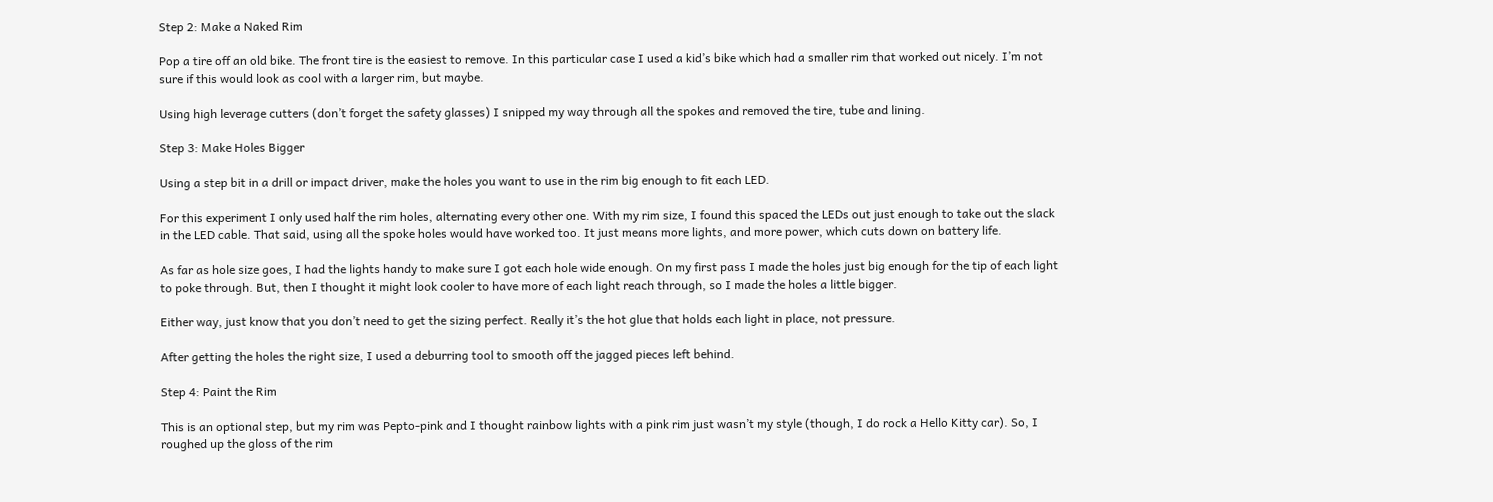Step 2: Make a Naked Rim

Pop a tire off an old bike. The front tire is the easiest to remove. In this particular case I used a kid’s bike which had a smaller rim that worked out nicely. I’m not sure if this would look as cool with a larger rim, but maybe.

Using high leverage cutters (don’t forget the safety glasses) I snipped my way through all the spokes and removed the tire, tube and lining.

Step 3: Make Holes Bigger

Using a step bit in a drill or impact driver, make the holes you want to use in the rim big enough to fit each LED.

For this experiment I only used half the rim holes, alternating every other one. With my rim size, I found this spaced the LEDs out just enough to take out the slack in the LED cable. That said, using all the spoke holes would have worked too. It just means more lights, and more power, which cuts down on battery life.

As far as hole size goes, I had the lights handy to make sure I got each hole wide enough. On my first pass I made the holes just big enough for the tip of each light to poke through. But, then I thought it might look cooler to have more of each light reach through, so I made the holes a little bigger.

Either way, just know that you don’t need to get the sizing perfect. Really it’s the hot glue that holds each light in place, not pressure.

After getting the holes the right size, I used a deburring tool to smooth off the jagged pieces left behind.

Step 4: Paint the Rim

This is an optional step, but my rim was Pepto-pink and I thought rainbow lights with a pink rim just wasn’t my style (though, I do rock a Hello Kitty car). So, I roughed up the gloss of the rim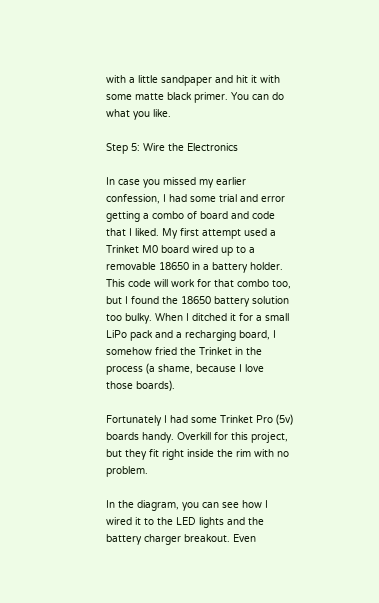with a little sandpaper and hit it with some matte black primer. You can do what you like.

Step 5: Wire the Electronics

In case you missed my earlier confession, I had some trial and error getting a combo of board and code that I liked. My first attempt used a Trinket M0 board wired up to a removable 18650 in a battery holder. This code will work for that combo too, but I found the 18650 battery solution too bulky. When I ditched it for a small LiPo pack and a recharging board, I somehow fried the Trinket in the process (a shame, because I love those boards).

Fortunately I had some Trinket Pro (5v) boards handy. Overkill for this project, but they fit right inside the rim with no problem.

In the diagram, you can see how I wired it to the LED lights and the battery charger breakout. Even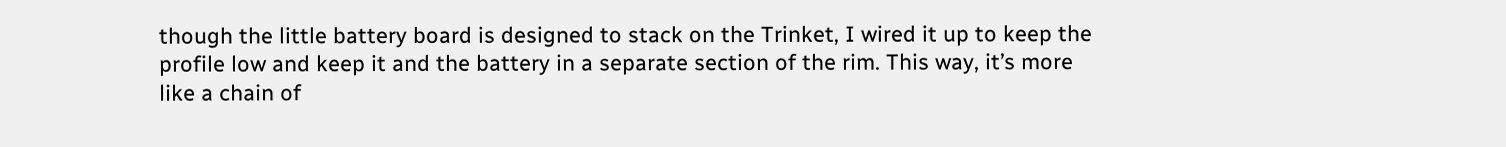though the little battery board is designed to stack on the Trinket, I wired it up to keep the profile low and keep it and the battery in a separate section of the rim. This way, it’s more like a chain of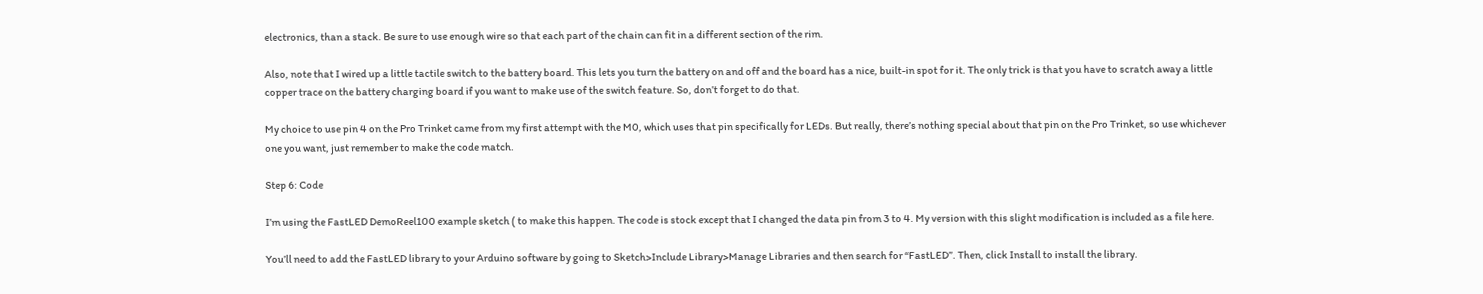electronics, than a stack. Be sure to use enough wire so that each part of the chain can fit in a different section of the rim.

Also, note that I wired up a little tactile switch to the battery board. This lets you turn the battery on and off and the board has a nice, built-in spot for it. The only trick is that you have to scratch away a little copper trace on the battery charging board if you want to make use of the switch feature. So, don’t forget to do that.

My choice to use pin 4 on the Pro Trinket came from my first attempt with the M0, which uses that pin specifically for LEDs. But really, there’s nothing special about that pin on the Pro Trinket, so use whichever one you want, just remember to make the code match.

Step 6: Code

I’m using the FastLED DemoReel100 example sketch ( to make this happen. The code is stock except that I changed the data pin from 3 to 4. My version with this slight modification is included as a file here.

You’ll need to add the FastLED library to your Arduino software by going to Sketch>Include Library>Manage Libraries and then search for “FastLED”. Then, click Install to install the library.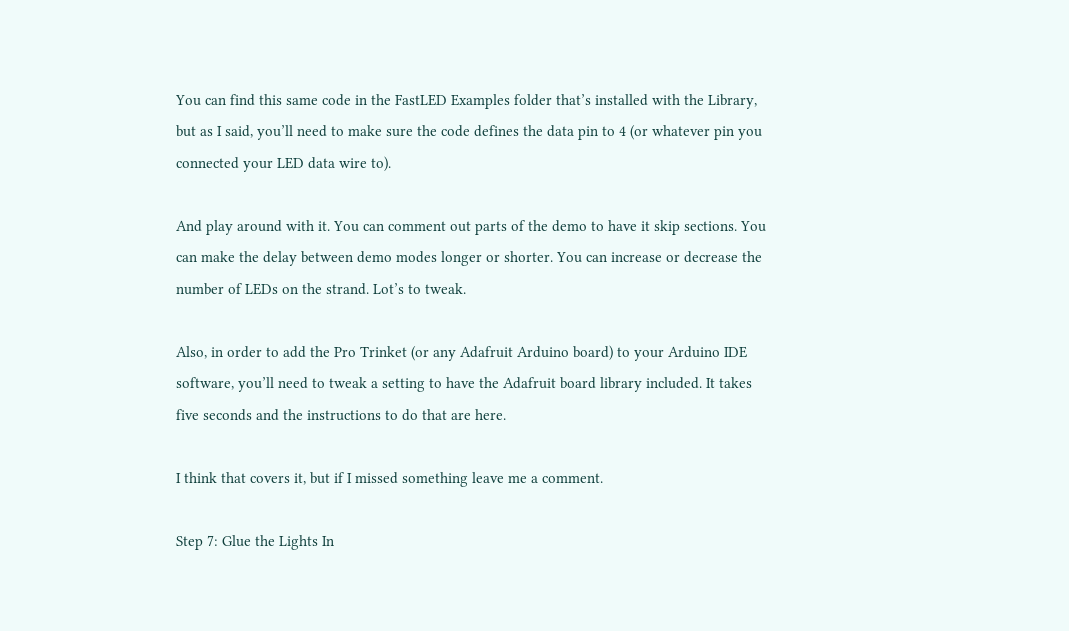You can find this same code in the FastLED Examples folder that’s installed with the Library, but as I said, you’ll need to make sure the code defines the data pin to 4 (or whatever pin you connected your LED data wire to).

And play around with it. You can comment out parts of the demo to have it skip sections. You can make the delay between demo modes longer or shorter. You can increase or decrease the number of LEDs on the strand. Lot’s to tweak.

Also, in order to add the Pro Trinket (or any Adafruit Arduino board) to your Arduino IDE software, you’ll need to tweak a setting to have the Adafruit board library included. It takes five seconds and the instructions to do that are here.

I think that covers it, but if I missed something leave me a comment.

Step 7: Glue the Lights In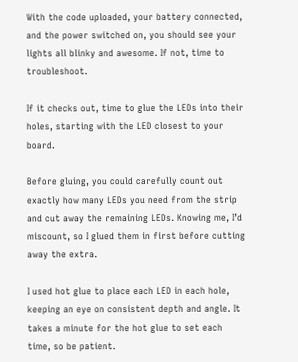With the code uploaded, your battery connected, and the power switched on, you should see your lights all blinky and awesome. If not, time to troubleshoot.

If it checks out, time to glue the LEDs into their holes, starting with the LED closest to your board.

Before gluing, you could carefully count out exactly how many LEDs you need from the strip and cut away the remaining LEDs. Knowing me, I’d miscount, so I glued them in first before cutting away the extra.

I used hot glue to place each LED in each hole, keeping an eye on consistent depth and angle. It takes a minute for the hot glue to set each time, so be patient.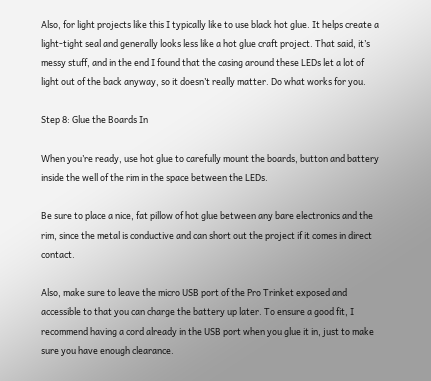Also, for light projects like this I typically like to use black hot glue. It helps create a light-tight seal and generally looks less like a hot glue craft project. That said, it’s messy stuff, and in the end I found that the casing around these LEDs let a lot of light out of the back anyway, so it doesn’t really matter. Do what works for you.

Step 8: Glue the Boards In

When you’re ready, use hot glue to carefully mount the boards, button and battery inside the well of the rim in the space between the LEDs.

Be sure to place a nice, fat pillow of hot glue between any bare electronics and the rim, since the metal is conductive and can short out the project if it comes in direct contact.

Also, make sure to leave the micro USB port of the Pro Trinket exposed and accessible to that you can charge the battery up later. To ensure a good fit, I recommend having a cord already in the USB port when you glue it in, just to make sure you have enough clearance.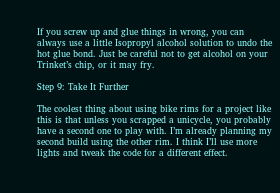If you screw up and glue things in wrong, you can always use a little Isopropyl alcohol solution to undo the hot glue bond. Just be careful not to get alcohol on your Trinket’s chip, or it may fry.

Step 9: Take It Further

The coolest thing about using bike rims for a project like this is that unless you scrapped a unicycle, you probably have a second one to play with. I’m already planning my second build using the other rim. I think I’ll use more lights and tweak the code for a different effect.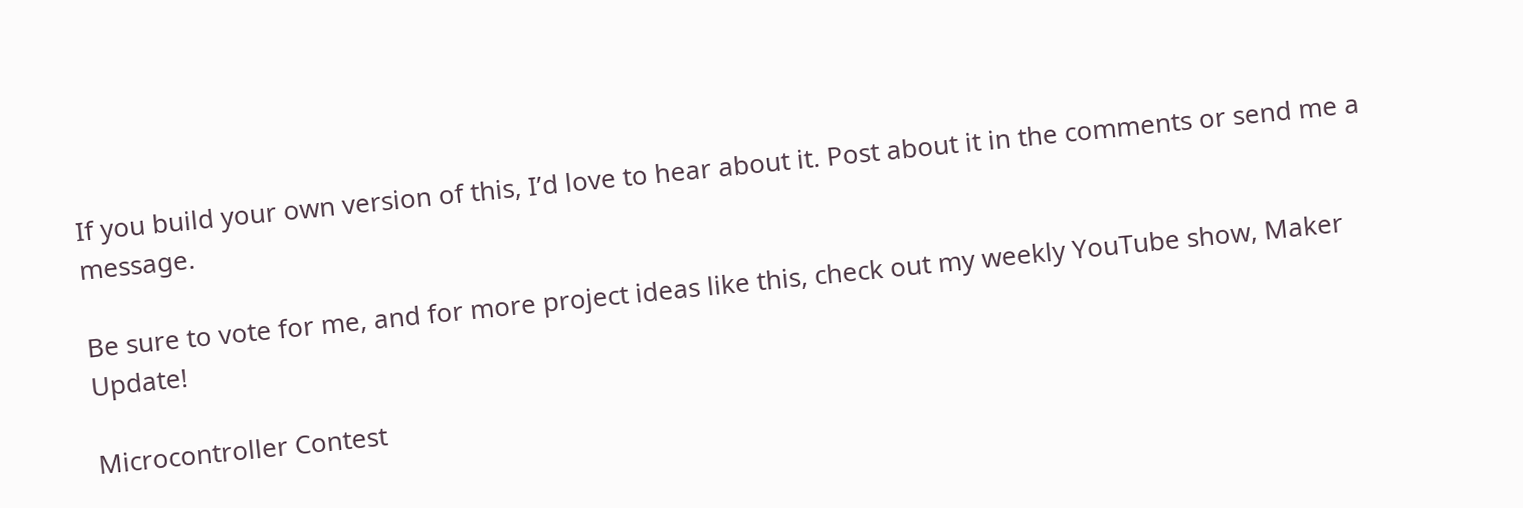If you build your own version of this, I’d love to hear about it. Post about it in the comments or send me a message.

Be sure to vote for me, and for more project ideas like this, check out my weekly YouTube show, Maker Update!

Microcontroller Contest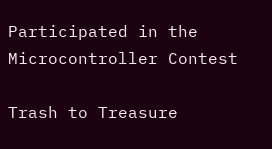Participated in the
Microcontroller Contest

Trash to Treasure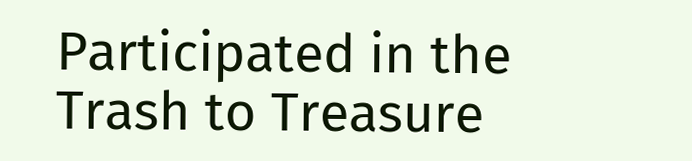Participated in the
Trash to Treasure